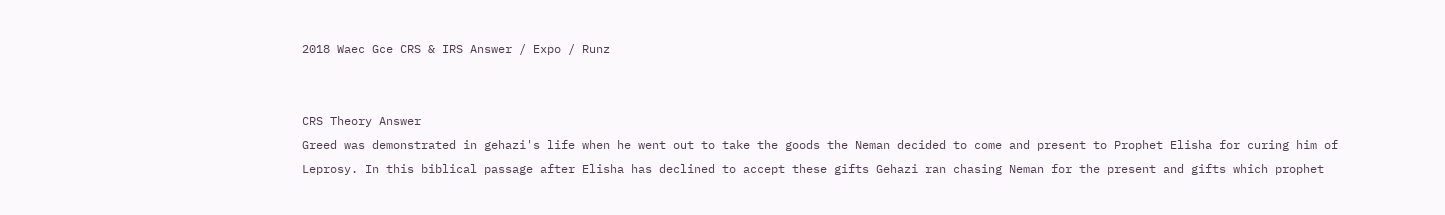2018 Waec Gce CRS & IRS Answer / Expo / Runz


CRS Theory Answer
Greed was demonstrated in gehazi's life when he went out to take the goods the Neman decided to come and present to Prophet Elisha for curing him of Leprosy. In this biblical passage after Elisha has declined to accept these gifts Gehazi ran chasing Neman for the present and gifts which prophet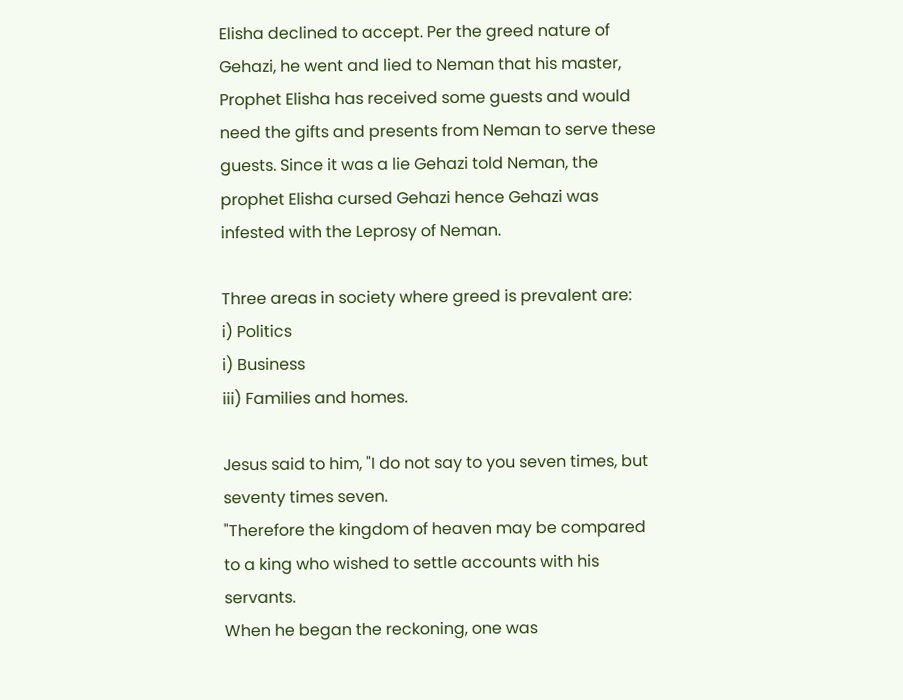Elisha declined to accept. Per the greed nature of Gehazi, he went and lied to Neman that his master, Prophet Elisha has received some guests and would need the gifts and presents from Neman to serve these guests. Since it was a lie Gehazi told Neman, the prophet Elisha cursed Gehazi hence Gehazi was infested with the Leprosy of Neman.

Three areas in society where greed is prevalent are:
i) Politics
i) Business
iii) Families and homes.

Jesus said to him, "I do not say to you seven times, but seventy times seven.
"Therefore the kingdom of heaven may be compared to a king who wished to settle accounts with his servants.
When he began the reckoning, one was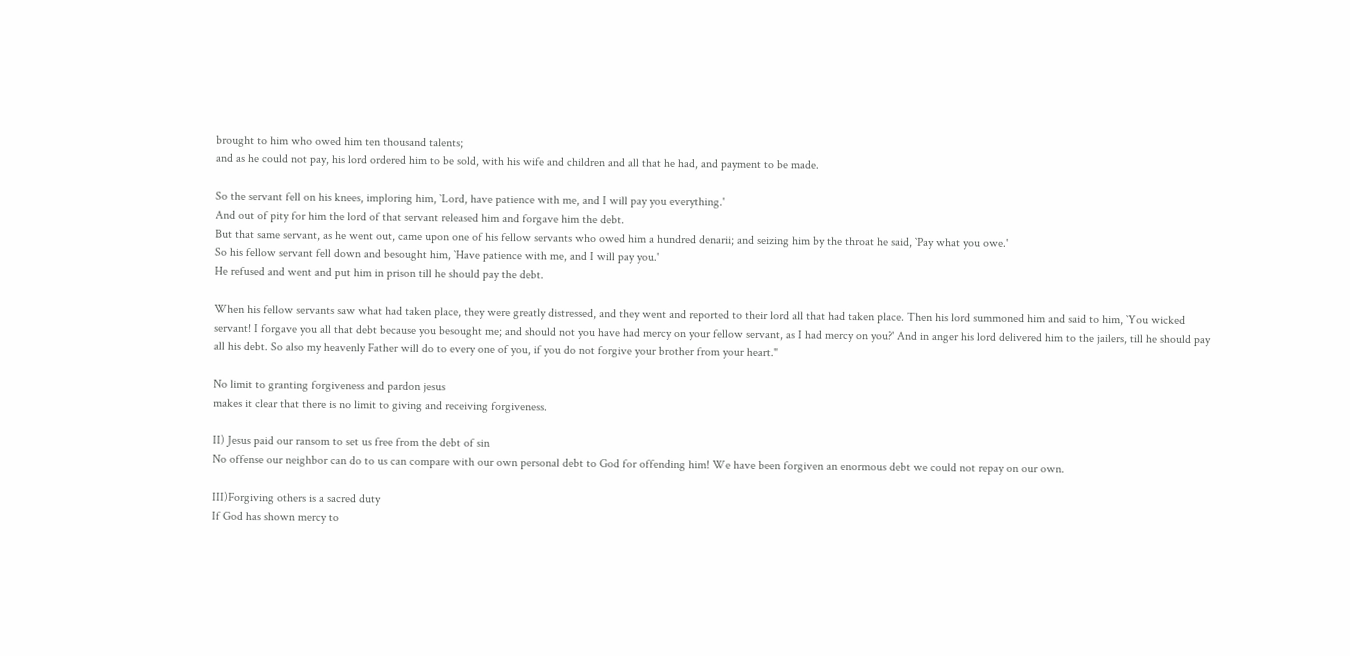brought to him who owed him ten thousand talents;
and as he could not pay, his lord ordered him to be sold, with his wife and children and all that he had, and payment to be made.

So the servant fell on his knees, imploring him, `Lord, have patience with me, and I will pay you everything.'
And out of pity for him the lord of that servant released him and forgave him the debt.
But that same servant, as he went out, came upon one of his fellow servants who owed him a hundred denarii; and seizing him by the throat he said, `Pay what you owe.'
So his fellow servant fell down and besought him, `Have patience with me, and I will pay you.'
He refused and went and put him in prison till he should pay the debt.

When his fellow servants saw what had taken place, they were greatly distressed, and they went and reported to their lord all that had taken place. Then his lord summoned him and said to him, `You wicked servant! I forgave you all that debt because you besought me; and should not you have had mercy on your fellow servant, as I had mercy on you?' And in anger his lord delivered him to the jailers, till he should pay all his debt. So also my heavenly Father will do to every one of you, if you do not forgive your brother from your heart."

No limit to granting forgiveness and pardon jesus
makes it clear that there is no limit to giving and receiving forgiveness.

II) Jesus paid our ransom to set us free from the debt of sin
No offense our neighbor can do to us can compare with our own personal debt to God for offending him! We have been forgiven an enormous debt we could not repay on our own.

III)Forgiving others is a sacred duty
If God has shown mercy to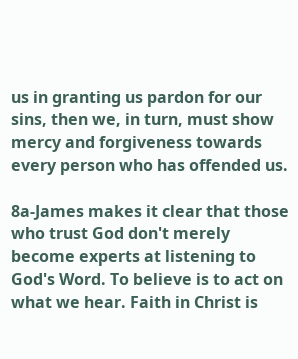us in granting us pardon for our sins, then we, in turn, must show mercy and forgiveness towards every person who has offended us.

8a-James makes it clear that those who trust God don't merely become experts at listening to God's Word. To believe is to act on what we hear. Faith in Christ is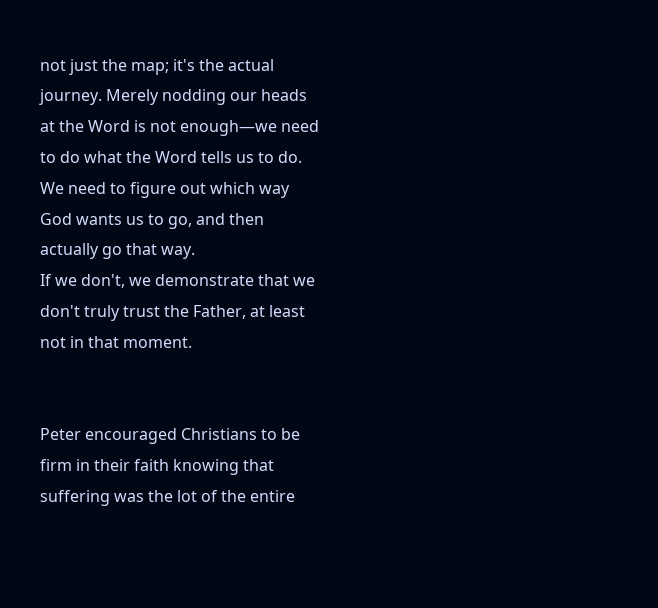not just the map; it's the actual journey. Merely nodding our heads at the Word is not enough—we need to do what the Word tells us to do. We need to figure out which way God wants us to go, and then actually go that way.
If we don't, we demonstrate that we don't truly trust the Father, at least not in that moment.


Peter encouraged Christians to be firm in their faith knowing that suffering was the lot of the entire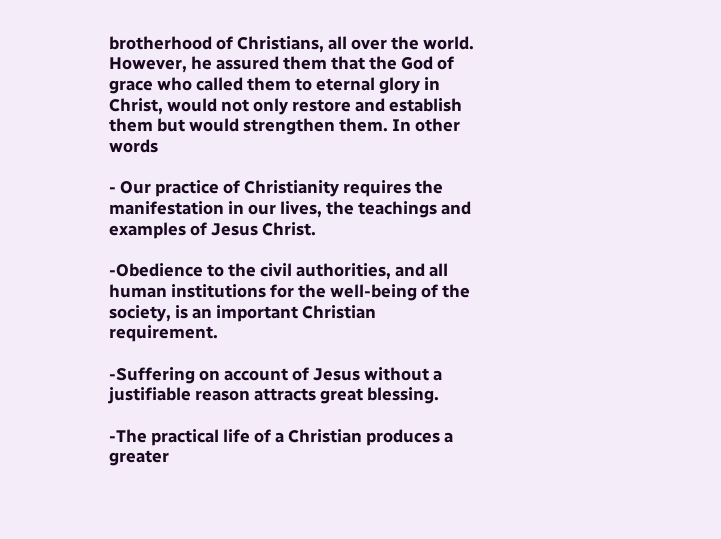brotherhood of Christians, all over the world. However, he assured them that the God of grace who called them to eternal glory in Christ, would not only restore and establish them but would strengthen them. In other words

- Our practice of Christianity requires the manifestation in our lives, the teachings and examples of Jesus Christ.

-Obedience to the civil authorities, and all human institutions for the well-being of the society, is an important Christian requirement.

-Suffering on account of Jesus without a justifiable reason attracts great blessing.

-The practical life of a Christian produces a greater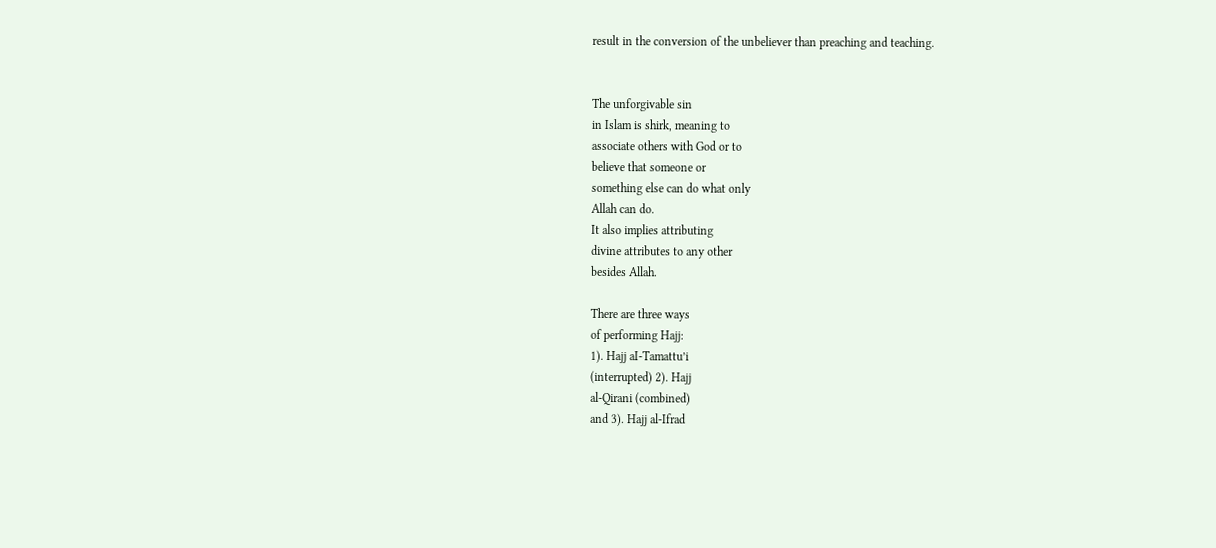result in the conversion of the unbeliever than preaching and teaching.


The unforgivable sin
in Islam is shirk, meaning to
associate others with God or to
believe that someone or
something else can do what only
Allah can do.
It also implies attributing
divine attributes to any other
besides Allah.

There are three ways
of performing Hajj:
1). Hajj aI-Tamattu’i
(interrupted) 2). Hajj
al-Qirani (combined)
and 3). Hajj al-Ifrad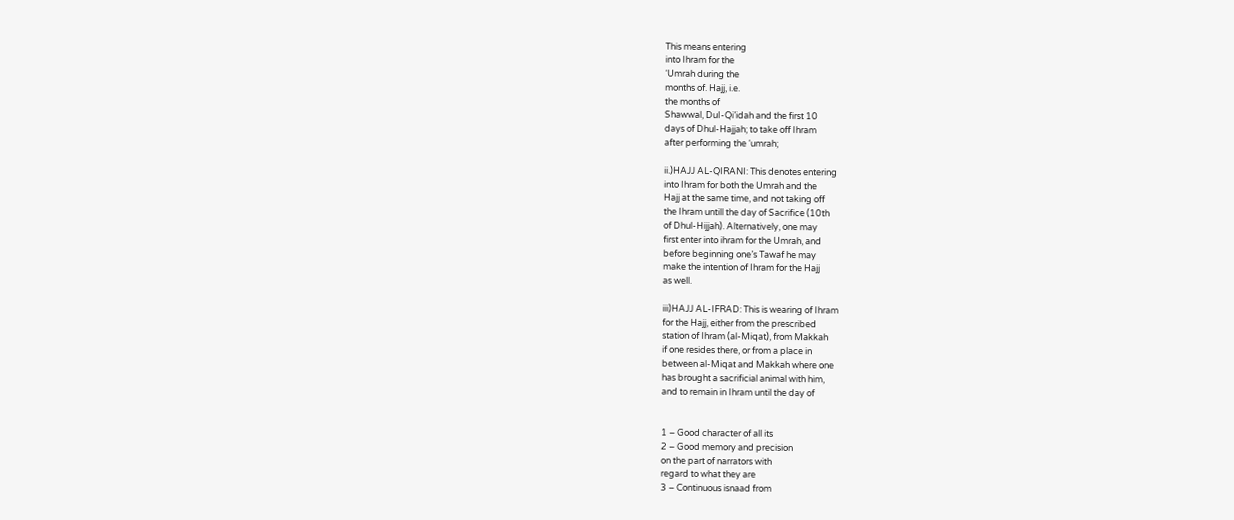This means entering
into Ihram for the
‘Umrah during the
months of. Hajj, i.e.
the months of
Shawwal, DuI-Qi’idah and the first 10
days of Dhul-Hajjah; to take off Ihram
after performing the ‘umrah;

ii.)HAJJ AL-QIRANI: This denotes entering
into Ihram for both the Umrah and the
Hajj at the same time, and not taking off
the Ihram untill the day of Sacrifice (10th
of Dhul-Hijjah). Alternatively, one may
first enter into ihram for the Umrah, and
before beginning one’s Tawaf he may
make the intention of Ihram for the Hajj
as well.

iii)HAJJ AL-IFRAD: This is wearing of Ihram
for the Hajj, either from the prescribed
station of Ihram (al-Miqat), from Makkah
if one resides there, or from a place in
between al-Miqat and Makkah where one
has brought a sacrificial animal with him,
and to remain in Ihram until the day of


1 – Good character of all its
2 – Good memory and precision
on the part of narrators with
regard to what they are
3 – Continuous isnaad from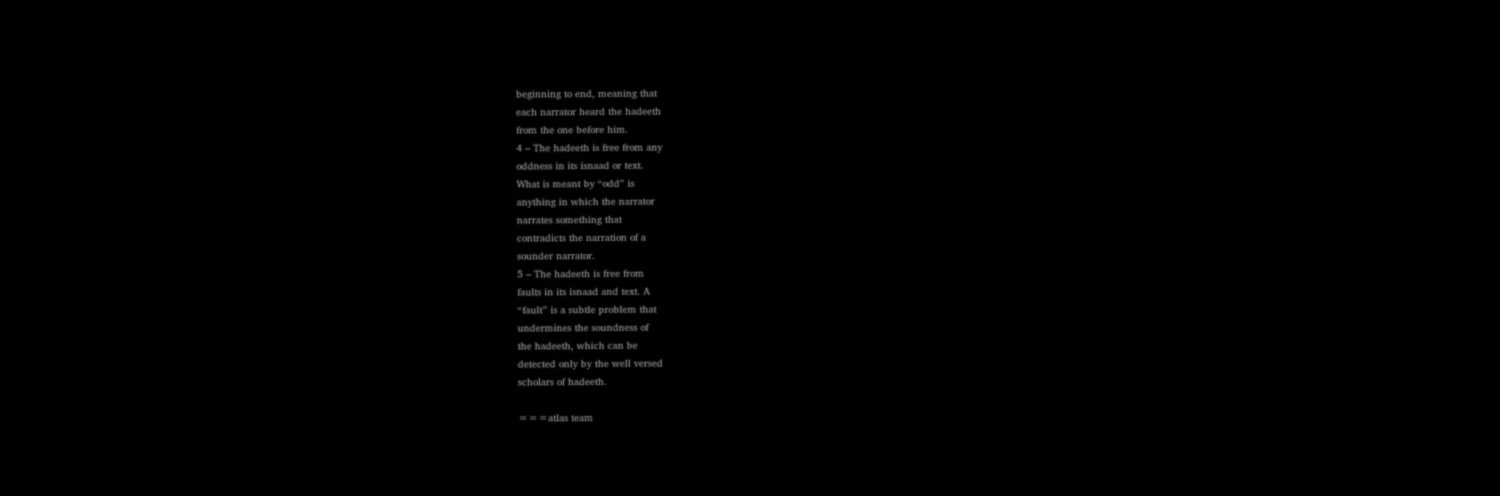beginning to end, meaning that
each narrator heard the hadeeth
from the one before him.
4 – The hadeeth is free from any
oddness in its isnaad or text.
What is meant by “odd” is
anything in which the narrator
narrates something that
contradicts the narration of a
sounder narrator.
5 – The hadeeth is free from
faults in its isnaad and text. A
“fault” is a subtle problem that
undermines the soundness of
the hadeeth, which can be
detected only by the well versed
scholars of hadeeth.

===atlas team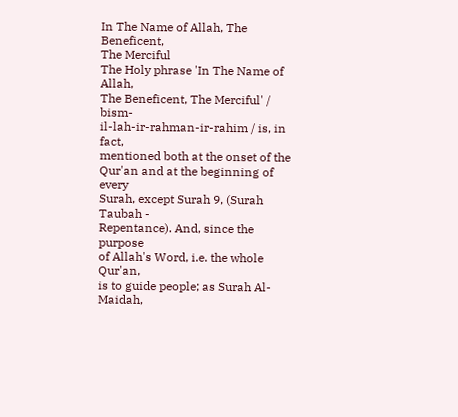In The Name of Allah, The Beneficent,
The Merciful
The Holy phrase 'In The Name of Allah,
The Beneficent, The Merciful' / bism-
il-lah-ir-rahman-ir-rahim / is, in fact,
mentioned both at the onset of the
Qur'an and at the beginning of every
Surah, except Surah 9, (Surah Taubah -
Repentance). And, since the purpose
of Allah's Word, i.e. the whole Qur'an,
is to guide people; as Surah Al-Maidah,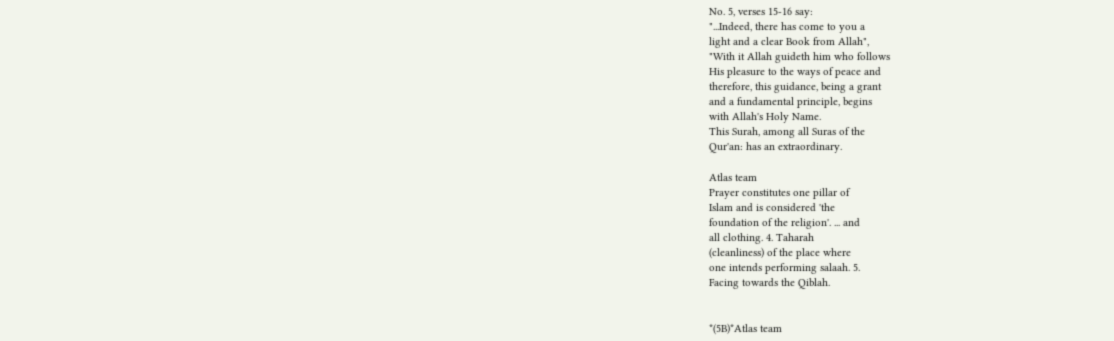No. 5, verses 15-16 say:
"...Indeed, there has come to you a
light and a clear Book from Allah",
"With it Allah guideth him who follows
His pleasure to the ways of peace and
therefore, this guidance, being a grant
and a fundamental principle, begins
with Allah's Holy Name.
This Surah, among all Suras of the
Qur'an: has an extraordinary.

Atlas team
Prayer constitutes one pillar of
Islam and is considered 'the
foundation of the religion'. ... and
all clothing. 4. Taharah
(cleanliness) of the place where
one intends performing salaah. 5.
Facing towards the Qiblah.


*(5B)*Atlas team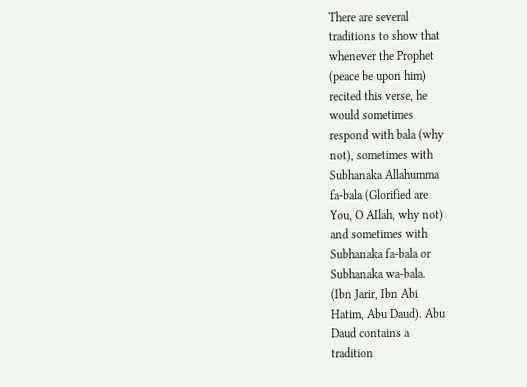There are several
traditions to show that
whenever the Prophet
(peace be upon him)
recited this verse, he
would sometimes
respond with bala (why
not), sometimes with
Subhanaka Allahumma
fa-bala (Glorified are
You, O AIlah, why not)
and sometimes with
Subhanaka fa-bala or
Subhanaka wa-bala.
(Ibn Jarir, Ibn Abi
Hatim, Abu Daud). Abu
Daud contains a
tradition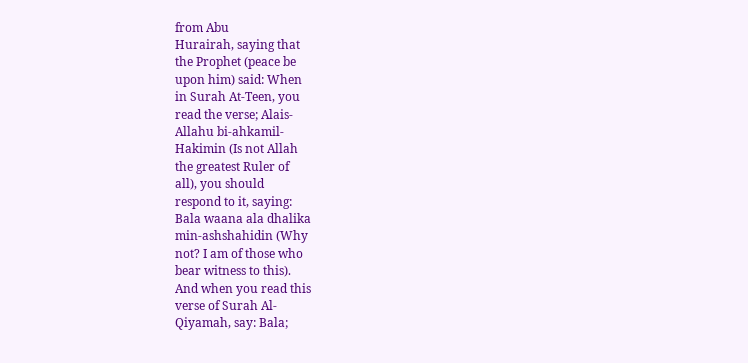from Abu
Hurairah, saying that
the Prophet (peace be
upon him) said: When
in Surah At-Teen, you
read the verse; Alais-
Allahu bi-ahkamil-
Hakimin (Is not Allah
the greatest Ruler of
all), you should
respond to it, saying:
Bala waana ala dhalika
min-ashshahidin (Why
not? I am of those who
bear witness to this).
And when you read this
verse of Surah Al-
Qiyamah, say: Bala;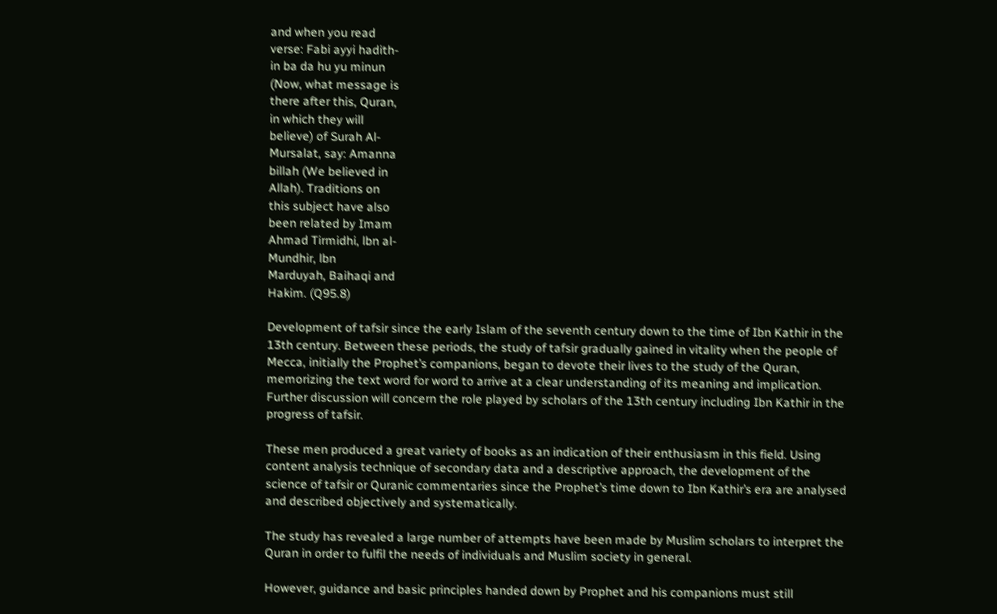and when you read
verse: Fabi ayyi hadith-
in ba da hu yu minun
(Now, what message is
there after this, Quran,
in which they will
believe) of Surah Al-
Mursalat, say: Amanna
billah (We believed in
Allah). Traditions on
this subject have also
been related by Imam
Ahmad Tirmidhi, lbn al-
Mundhir, lbn
Marduyah, Baihaqi and
Hakim. (Q95.8)

Development of tafsir since the early Islam of the seventh century down to the time of Ibn Kathir in the 13th century. Between these periods, the study of tafsir gradually gained in vitality when the people of Mecca, initially the Prophet’s companions, began to devote their lives to the study of the Quran, memorizing the text word for word to arrive at a clear understanding of its meaning and implication.
Further discussion will concern the role played by scholars of the 13th century including Ibn Kathir in the progress of tafsir.

These men produced a great variety of books as an indication of their enthusiasm in this field. Using content analysis technique of secondary data and a descriptive approach, the development of the science of tafsir or Quranic commentaries since the Prophet’s time down to Ibn Kathir’s era are analysed and described objectively and systematically.

The study has revealed a large number of attempts have been made by Muslim scholars to interpret the Quran in order to fulfil the needs of individuals and Muslim society in general.

However, guidance and basic principles handed down by Prophet and his companions must still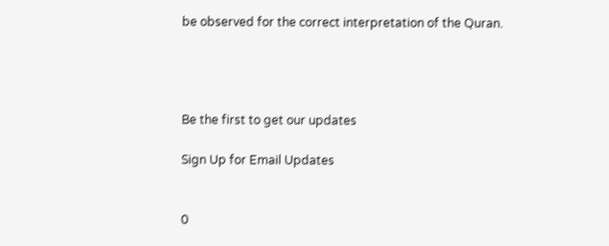be observed for the correct interpretation of the Quran.




Be the first to get our updates

Sign Up for Email Updates


0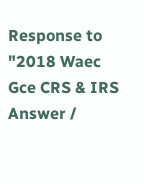Response to "2018 Waec Gce CRS & IRS Answer /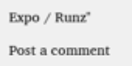Expo / Runz"

Post a comment